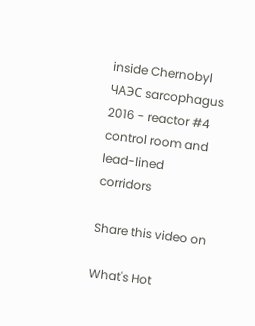inside Chernobyl ЧАЭС sarcophagus 2016 - reactor #4 control room and lead-lined corridors

Share this video on

What's Hot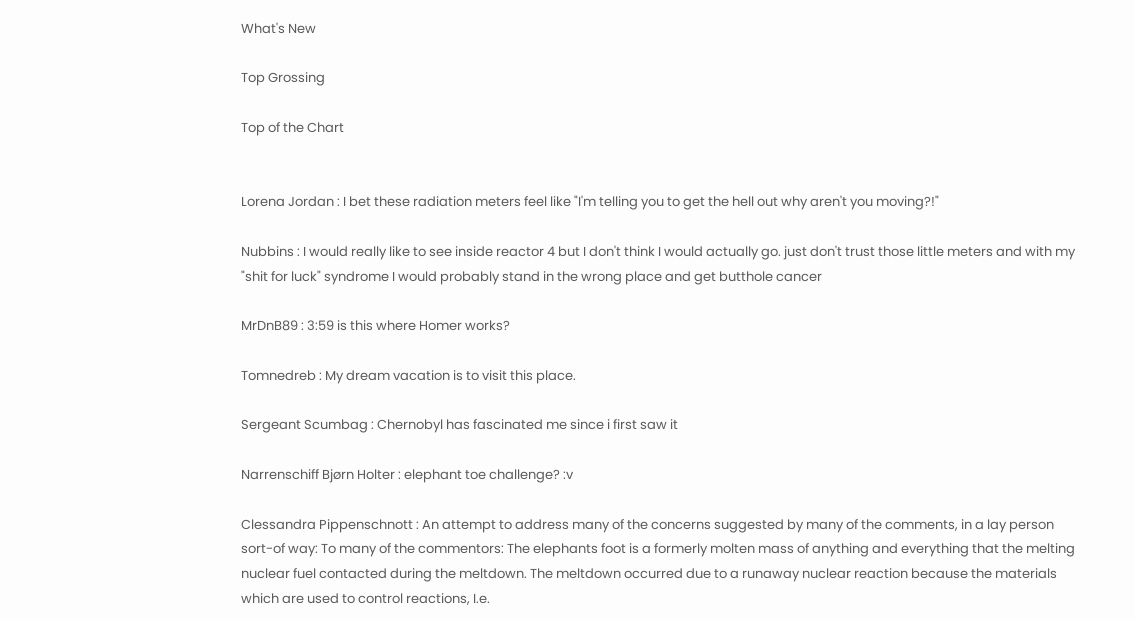What's New

Top Grossing

Top of the Chart


Lorena Jordan : I bet these radiation meters feel like "I'm telling you to get the hell out why aren't you moving?!"

Nubbins : I would really like to see inside reactor 4 but I don't think I would actually go. just don't trust those little meters and with my "shit for luck" syndrome I would probably stand in the wrong place and get butthole cancer

MrDnB89 : 3:59 is this where Homer works?

Tomnedreb : My dream vacation is to visit this place.

Sergeant Scumbag : Chernobyl has fascinated me since i first saw it

Narrenschiff Bjørn Holter : elephant toe challenge? :v

Clessandra Pippenschnott : An attempt to address many of the concerns suggested by many of the comments, in a lay person sort-of way: To many of the commentors: The elephants foot is a formerly molten mass of anything and everything that the melting nuclear fuel contacted during the meltdown. The meltdown occurred due to a runaway nuclear reaction because the materials which are used to control reactions, I.e.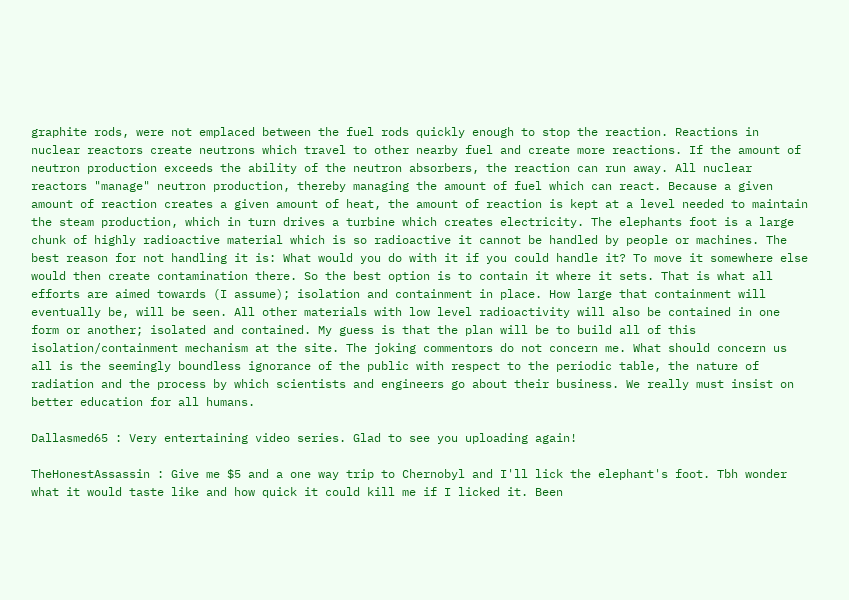graphite rods, were not emplaced between the fuel rods quickly enough to stop the reaction. Reactions in nuclear reactors create neutrons which travel to other nearby fuel and create more reactions. If the amount of neutron production exceeds the ability of the neutron absorbers, the reaction can run away. All nuclear reactors "manage" neutron production, thereby managing the amount of fuel which can react. Because a given amount of reaction creates a given amount of heat, the amount of reaction is kept at a level needed to maintain the steam production, which in turn drives a turbine which creates electricity. The elephants foot is a large chunk of highly radioactive material which is so radioactive it cannot be handled by people or machines. The best reason for not handling it is: What would you do with it if you could handle it? To move it somewhere else would then create contamination there. So the best option is to contain it where it sets. That is what all efforts are aimed towards (I assume); isolation and containment in place. How large that containment will eventually be, will be seen. All other materials with low level radioactivity will also be contained in one form or another; isolated and contained. My guess is that the plan will be to build all of this isolation/containment mechanism at the site. The joking commentors do not concern me. What should concern us all is the seemingly boundless ignorance of the public with respect to the periodic table, the nature of radiation and the process by which scientists and engineers go about their business. We really must insist on better education for all humans.

Dallasmed65 : Very entertaining video series. Glad to see you uploading again!

TheHonestAssassin : Give me $5 and a one way trip to Chernobyl and I'll lick the elephant's foot. Tbh wonder what it would taste like and how quick it could kill me if I licked it. Been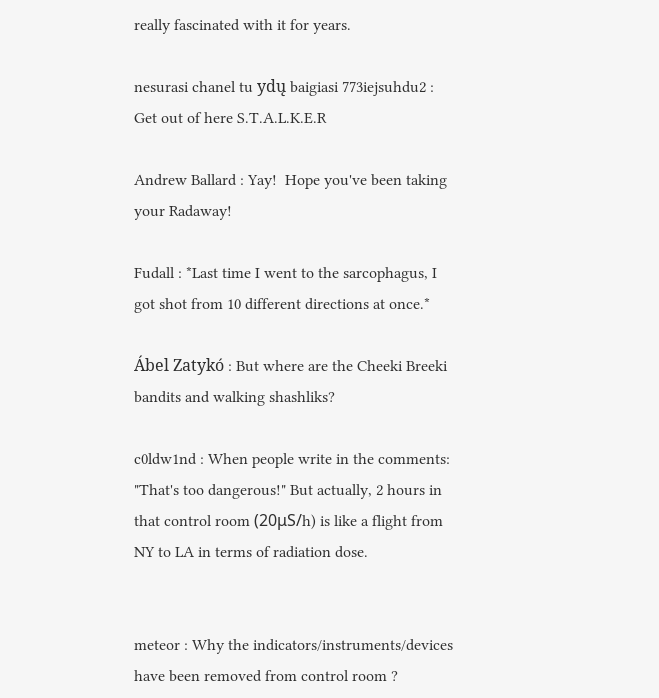really fascinated with it for years.

nesurasi chanel tu ydų baigiasi 773iejsuhdu2 : Get out of here S.T.A.L.K.E.R

Andrew Ballard : Yay!  Hope you've been taking your Radaway!

Fudall : *Last time I went to the sarcophagus, I got shot from 10 different directions at once.*

Ábel Zatykó : But where are the Cheeki Breeki bandits and walking shashliks?

c0ldw1nd : When people write in the comments: "That's too dangerous!" But actually, 2 hours in that control room (20μS/h) is like a flight from NY to LA in terms of radiation dose.


meteor : Why the indicators/instruments/devices have been removed from control room ?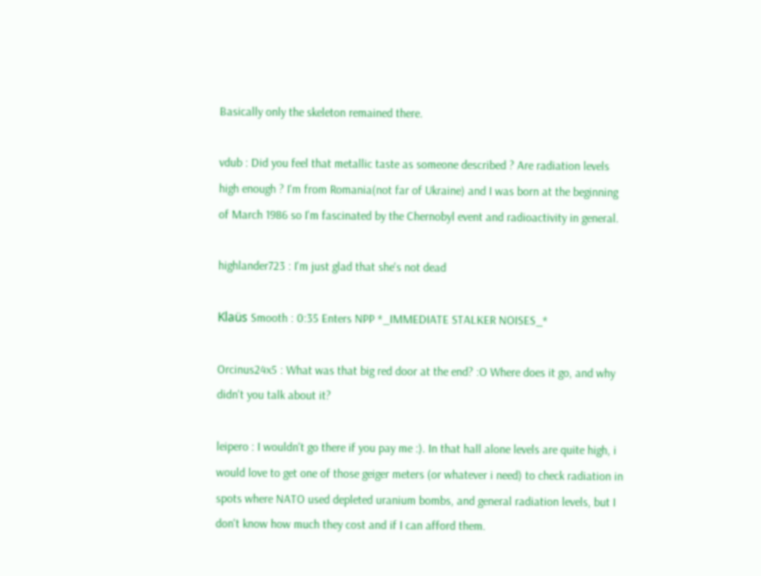Basically only the skeleton remained there.

vdub : Did you feel that metallic taste as someone described ? Are radiation levels high enough ? I'm from Romania(not far of Ukraine) and I was born at the beginning of March 1986 so I'm fascinated by the Chernobyl event and radioactivity in general.

highlander723 : I'm just glad that she's not dead

Klaüs Smooth : 0:35 Enters NPP *_IMMEDIATE STALKER NOISES_*

Orcinus24x5 : What was that big red door at the end? :O Where does it go, and why didn't you talk about it?

leipero : I wouldn't go there if you pay me :). In that hall alone levels are quite high, i would love to get one of those geiger meters (or whatever i need) to check radiation in spots where NATO used depleted uranium bombs, and general radiation levels, but I don't know how much they cost and if I can afford them.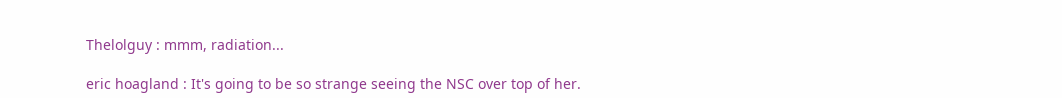Thelolguy : mmm, radiation...

eric hoagland : It's going to be so strange seeing the NSC over top of her.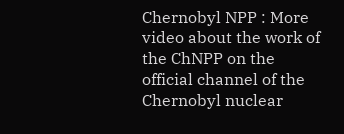Chernobyl NPP : More video about the work of the ChNPP on the official channel of the Chernobyl nuclear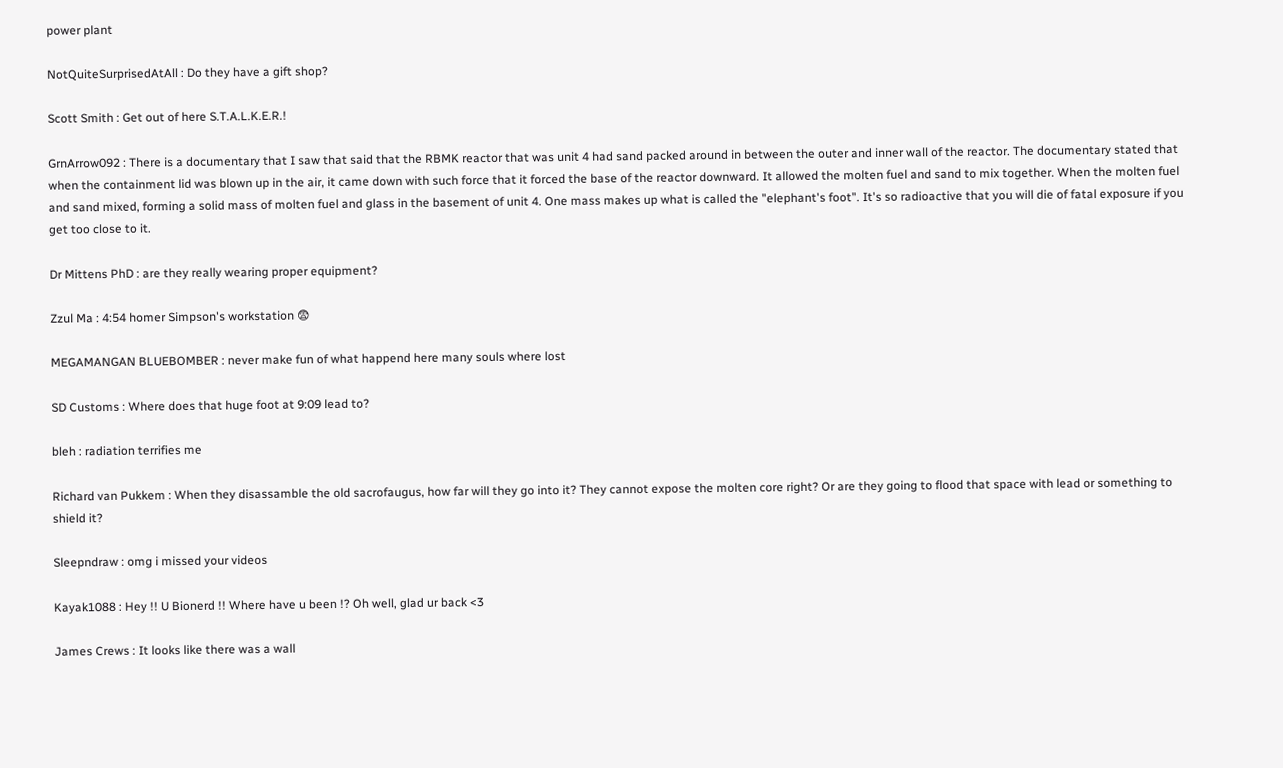power plant

NotQuiteSurprisedAtAll : Do they have a gift shop?

Scott Smith : Get out of here S.T.A.L.K.E.R.!

GrnArrow092 : There is a documentary that I saw that said that the RBMK reactor that was unit 4 had sand packed around in between the outer and inner wall of the reactor. The documentary stated that when the containment lid was blown up in the air, it came down with such force that it forced the base of the reactor downward. It allowed the molten fuel and sand to mix together. When the molten fuel and sand mixed, forming a solid mass of molten fuel and glass in the basement of unit 4. One mass makes up what is called the "elephant's foot". It's so radioactive that you will die of fatal exposure if you get too close to it.

Dr Mittens PhD : are they really wearing proper equipment?

Zzul Ma : 4:54 homer Simpson's workstation 😨

MEGAMANGAN BLUEBOMBER : never make fun of what happend here many souls where lost

SD Customs : Where does that huge foot at 9:09 lead to?

bleh : radiation terrifies me

Richard van Pukkem : When they disassamble the old sacrofaugus, how far will they go into it? They cannot expose the molten core right? Or are they going to flood that space with lead or something to shield it?

Sleepndraw : omg i missed your videos

Kayak1088 : Hey !! U Bionerd !! Where have u been !? Oh well, glad ur back <3

James Crews : It looks like there was a wall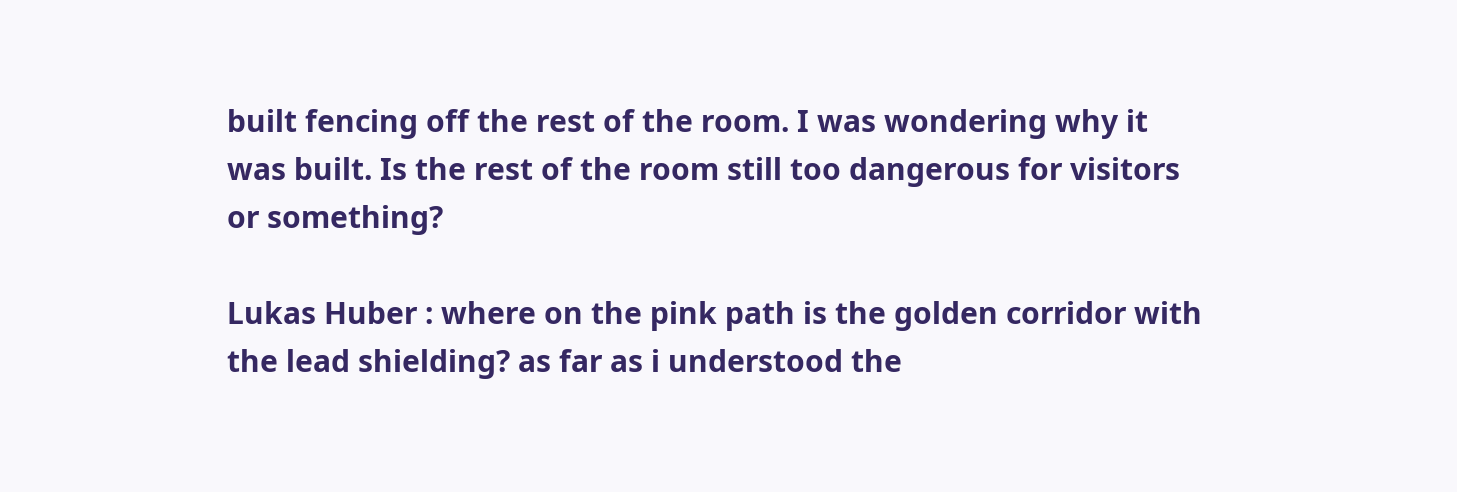built fencing off the rest of the room. I was wondering why it was built. Is the rest of the room still too dangerous for visitors or something?

Lukas Huber : where on the pink path is the golden corridor with the lead shielding? as far as i understood the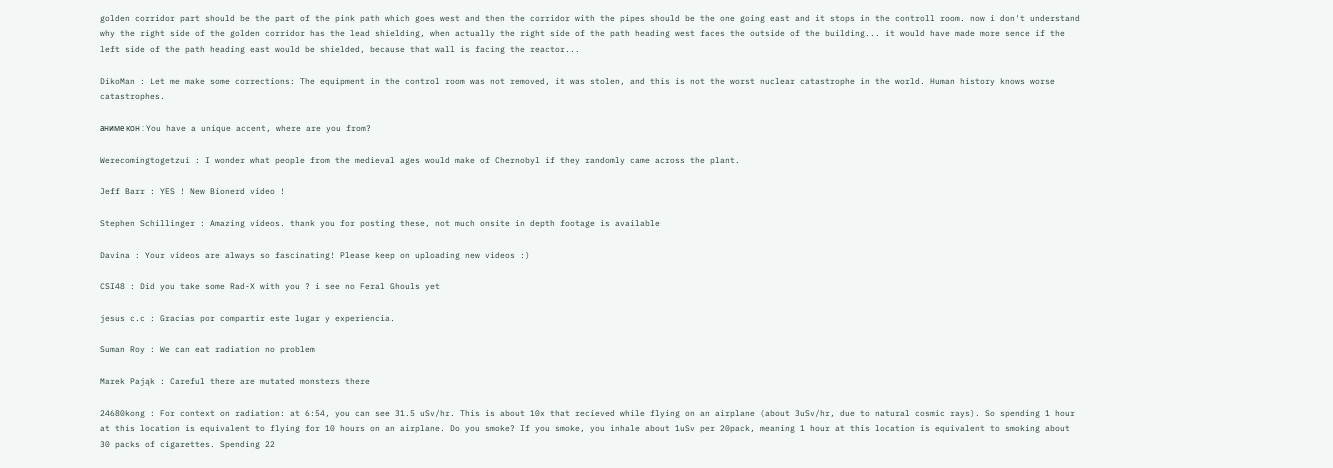golden corridor part should be the part of the pink path which goes west and then the corridor with the pipes should be the one going east and it stops in the controll room. now i don't understand why the right side of the golden corridor has the lead shielding, when actually the right side of the path heading west faces the outside of the building... it would have made more sence if the left side of the path heading east would be shielded, because that wall is facing the reactor...

DikoMan : Let me make some corrections: The equipment in the control room was not removed, it was stolen, and this is not the worst nuclear catastrophe in the world. Human history knows worse catastrophes.

аниме кон : You have a unique accent, where are you from?

Werecomingtogetzui : I wonder what people from the medieval ages would make of Chernobyl if they randomly came across the plant.

Jeff Barr : YES ! New Bionerd video !

Stephen Schillinger : Amazing videos. thank you for posting these, not much onsite in depth footage is available

Davina : Your videos are always so fascinating! Please keep on uploading new videos :)

CSI48 : Did you take some Rad-X with you ? i see no Feral Ghouls yet

jesus c.c : Gracias por compartir este lugar y experiencia.

Suman Roy : We can eat radiation no problem

Marek Pająk : Careful there are mutated monsters there

24680kong : For context on radiation: at 6:54, you can see 31.5 uSv/hr. This is about 10x that recieved while flying on an airplane (about 3uSv/hr, due to natural cosmic rays). So spending 1 hour at this location is equivalent to flying for 10 hours on an airplane. Do you smoke? If you smoke, you inhale about 1uSv per 20pack, meaning 1 hour at this location is equivalent to smoking about 30 packs of cigarettes. Spending 22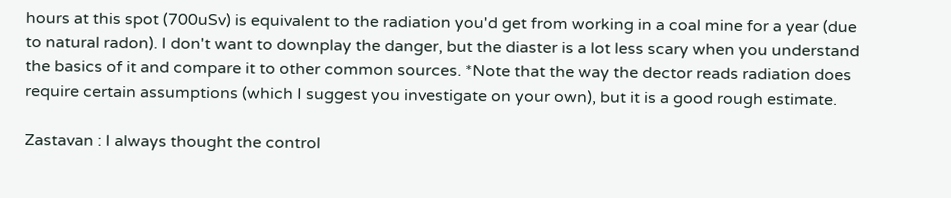hours at this spot (700uSv) is equivalent to the radiation you'd get from working in a coal mine for a year (due to natural radon). I don't want to downplay the danger, but the diaster is a lot less scary when you understand the basics of it and compare it to other common sources. *Note that the way the dector reads radiation does require certain assumptions (which I suggest you investigate on your own), but it is a good rough estimate.

Zastavan : I always thought the control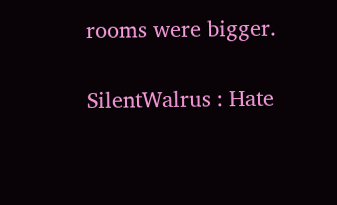rooms were bigger.

SilentWalrus : Hate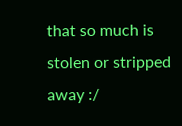that so much is stolen or stripped away :/